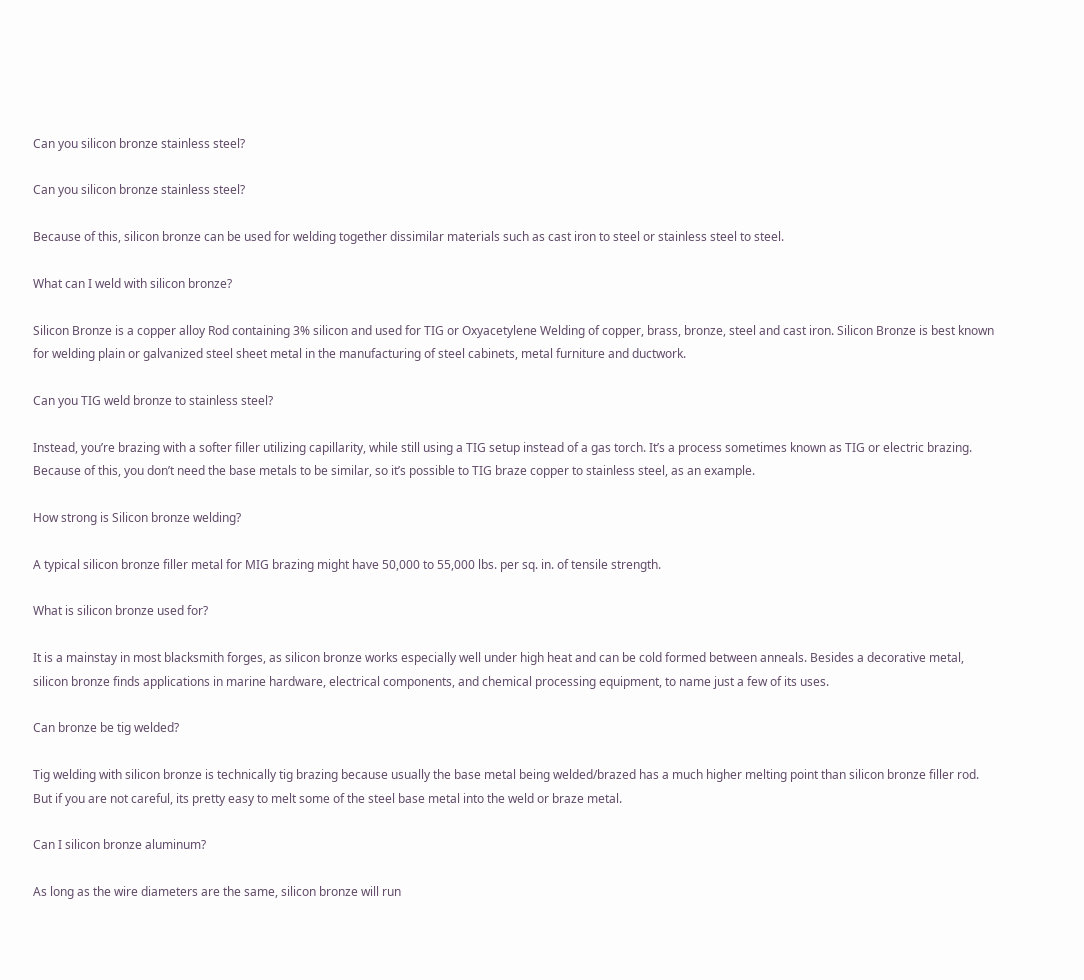Can you silicon bronze stainless steel?

Can you silicon bronze stainless steel?

Because of this, silicon bronze can be used for welding together dissimilar materials such as cast iron to steel or stainless steel to steel.

What can I weld with silicon bronze?

Silicon Bronze is a copper alloy Rod containing 3% silicon and used for TIG or Oxyacetylene Welding of copper, brass, bronze, steel and cast iron. Silicon Bronze is best known for welding plain or galvanized steel sheet metal in the manufacturing of steel cabinets, metal furniture and ductwork.

Can you TIG weld bronze to stainless steel?

Instead, you’re brazing with a softer filler utilizing capillarity, while still using a TIG setup instead of a gas torch. It’s a process sometimes known as TIG or electric brazing. Because of this, you don’t need the base metals to be similar, so it’s possible to TIG braze copper to stainless steel, as an example.

How strong is Silicon bronze welding?

A typical silicon bronze filler metal for MIG brazing might have 50,000 to 55,000 lbs. per sq. in. of tensile strength.

What is silicon bronze used for?

It is a mainstay in most blacksmith forges, as silicon bronze works especially well under high heat and can be cold formed between anneals. Besides a decorative metal, silicon bronze finds applications in marine hardware, electrical components, and chemical processing equipment, to name just a few of its uses.

Can bronze be tig welded?

Tig welding with silicon bronze is technically tig brazing because usually the base metal being welded/brazed has a much higher melting point than silicon bronze filler rod. But if you are not careful, its pretty easy to melt some of the steel base metal into the weld or braze metal.

Can I silicon bronze aluminum?

As long as the wire diameters are the same, silicon bronze will run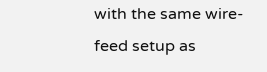with the same wire-feed setup as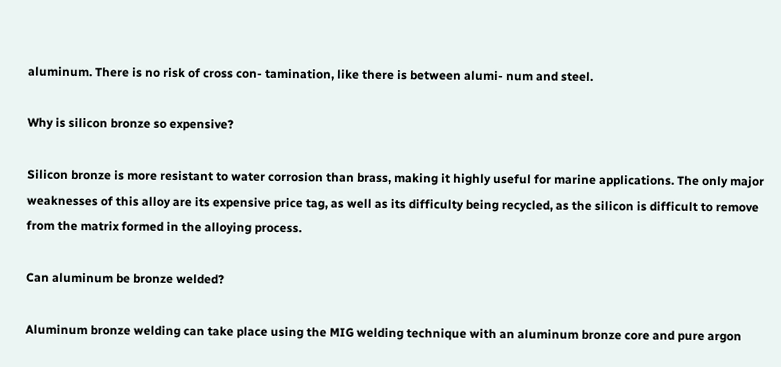aluminum. There is no risk of cross con- tamination, like there is between alumi- num and steel.

Why is silicon bronze so expensive?

Silicon bronze is more resistant to water corrosion than brass, making it highly useful for marine applications. The only major weaknesses of this alloy are its expensive price tag, as well as its difficulty being recycled, as the silicon is difficult to remove from the matrix formed in the alloying process.

Can aluminum be bronze welded?

Aluminum bronze welding can take place using the MIG welding technique with an aluminum bronze core and pure argon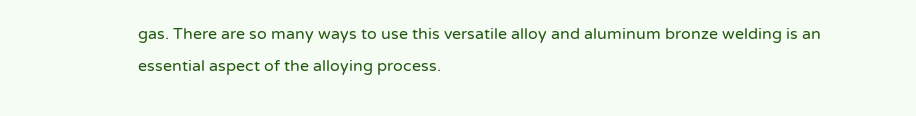gas. There are so many ways to use this versatile alloy and aluminum bronze welding is an essential aspect of the alloying process.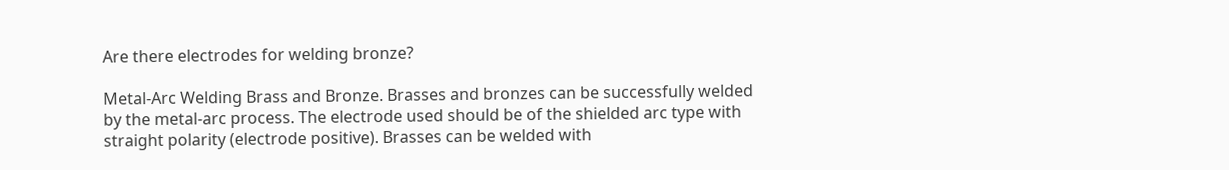Are there electrodes for welding bronze?

Metal-Arc Welding Brass and Bronze. Brasses and bronzes can be successfully welded by the metal-arc process. The electrode used should be of the shielded arc type with straight polarity (electrode positive). Brasses can be welded with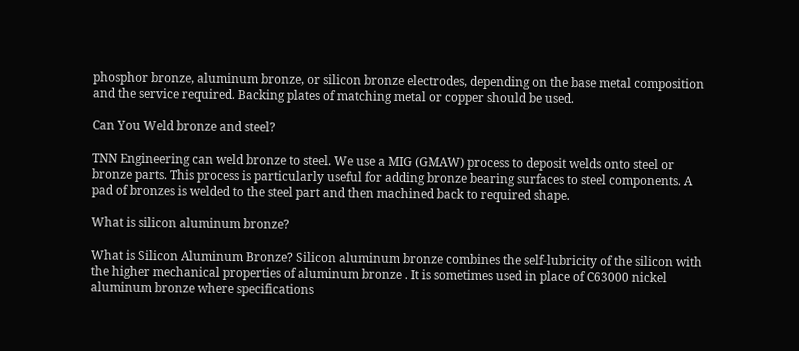phosphor bronze, aluminum bronze, or silicon bronze electrodes, depending on the base metal composition and the service required. Backing plates of matching metal or copper should be used.

Can You Weld bronze and steel?

TNN Engineering can weld bronze to steel. We use a MIG (GMAW) process to deposit welds onto steel or bronze parts. This process is particularly useful for adding bronze bearing surfaces to steel components. A pad of bronzes is welded to the steel part and then machined back to required shape.

What is silicon aluminum bronze?

What is Silicon Aluminum Bronze? Silicon aluminum bronze combines the self-lubricity of the silicon with the higher mechanical properties of aluminum bronze . It is sometimes used in place of C63000 nickel aluminum bronze where specifications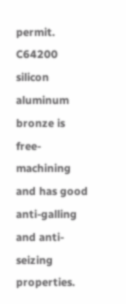permit. C64200 silicon aluminum bronze is free-machining and has good anti-galling and anti-seizing properties.